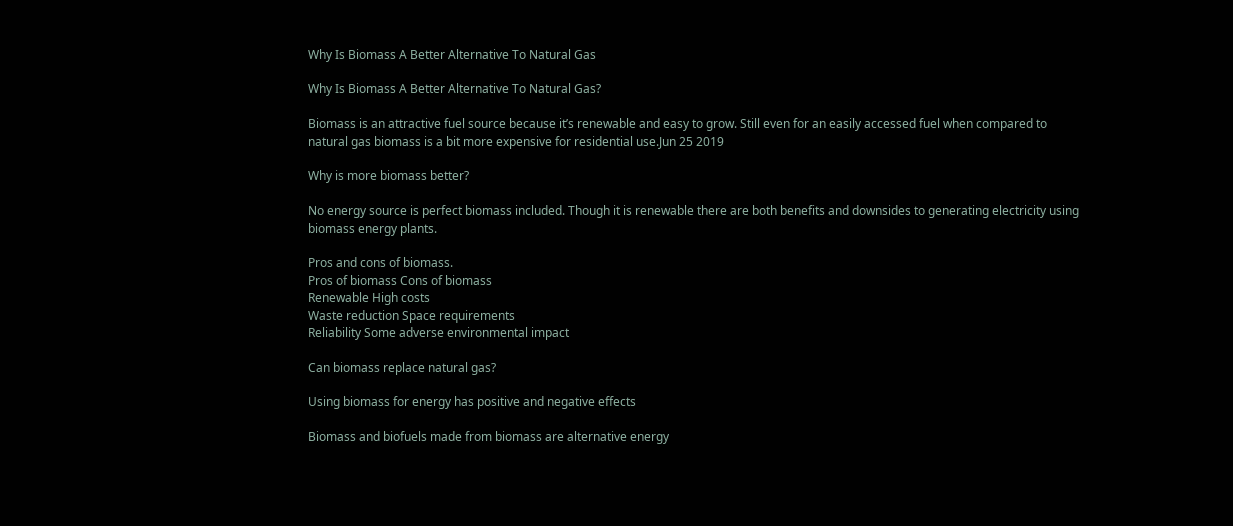Why Is Biomass A Better Alternative To Natural Gas

Why Is Biomass A Better Alternative To Natural Gas?

Biomass is an attractive fuel source because it’s renewable and easy to grow. Still even for an easily accessed fuel when compared to natural gas biomass is a bit more expensive for residential use.Jun 25 2019

Why is more biomass better?

No energy source is perfect biomass included. Though it is renewable there are both benefits and downsides to generating electricity using biomass energy plants.

Pros and cons of biomass.
Pros of biomass Cons of biomass
Renewable High costs
Waste reduction Space requirements
Reliability Some adverse environmental impact

Can biomass replace natural gas?

Using biomass for energy has positive and negative effects

Biomass and biofuels made from biomass are alternative energy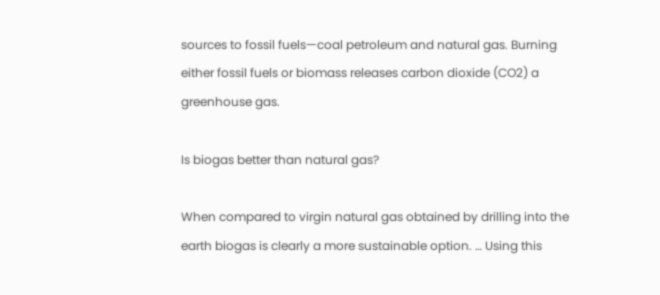sources to fossil fuels—coal petroleum and natural gas. Burning either fossil fuels or biomass releases carbon dioxide (CO2) a greenhouse gas.

Is biogas better than natural gas?

When compared to virgin natural gas obtained by drilling into the earth biogas is clearly a more sustainable option. … Using this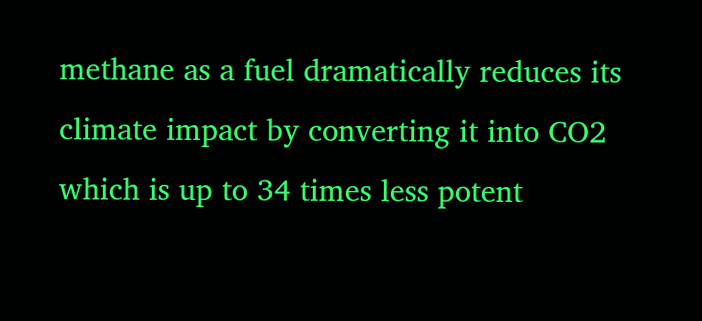methane as a fuel dramatically reduces its climate impact by converting it into CO2 which is up to 34 times less potent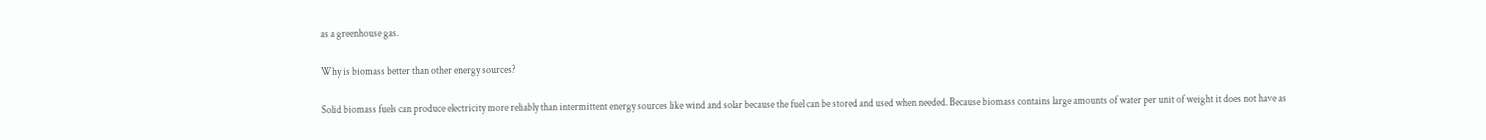as a greenhouse gas.

Why is biomass better than other energy sources?

Solid biomass fuels can produce electricity more reliably than intermittent energy sources like wind and solar because the fuel can be stored and used when needed. Because biomass contains large amounts of water per unit of weight it does not have as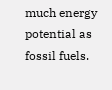much energy potential as fossil fuels.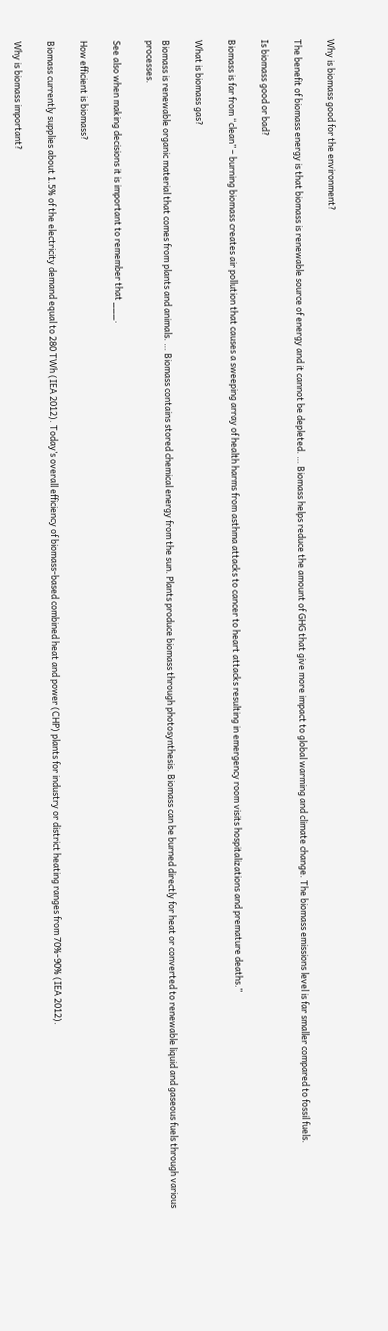Why is biomass good for the environment?

The benefit of biomass energy is that biomass is renewable source of energy and it cannot be depleted. … Biomass helps reduce the amount of GHG that give more impact to global warming and climate change. The biomass emissions level is far smaller compared to fossil fuels.

Is biomass good or bad?

Biomass is far from “clean” – burning biomass creates air pollution that causes a sweeping array of health harms from asthma attacks to cancer to heart attacks resulting in emergency room visits hospitalizations and premature deaths.”

What is biomass gas?

Biomass is renewable organic material that comes from plants and animals. … Biomass contains stored chemical energy from the sun. Plants produce biomass through photosynthesis. Biomass can be burned directly for heat or converted to renewable liquid and gaseous fuels through various processes.

See also when making decisions it is important to remember that ___.

How efficient is biomass?

Biomass currently supplies about 1.5% of the electricity demand equal to 280 TWh (IEA 2012). Today’s overall efficiency of biomass-based combined heat and power (CHP) plants for industry or district heating ranges from 70%-90% (IEA 2012).

Why is biomass important?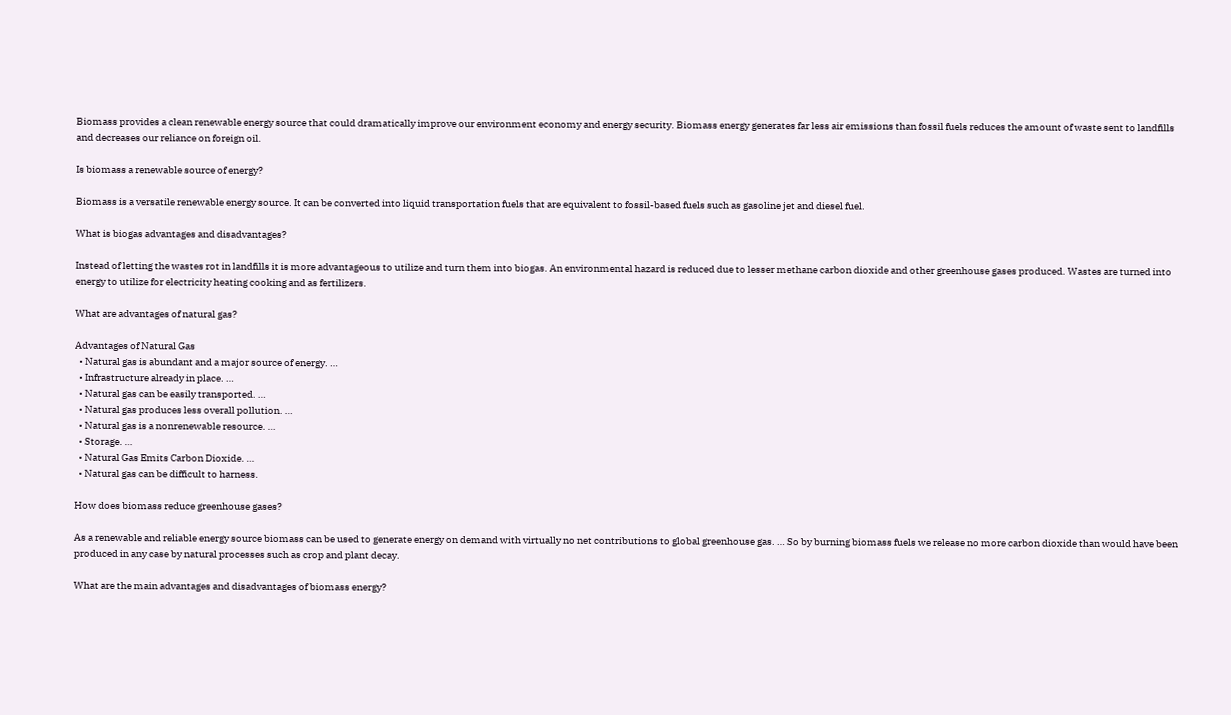Biomass provides a clean renewable energy source that could dramatically improve our environment economy and energy security. Biomass energy generates far less air emissions than fossil fuels reduces the amount of waste sent to landfills and decreases our reliance on foreign oil.

Is biomass a renewable source of energy?

Biomass is a versatile renewable energy source. It can be converted into liquid transportation fuels that are equivalent to fossil-based fuels such as gasoline jet and diesel fuel.

What is biogas advantages and disadvantages?

Instead of letting the wastes rot in landfills it is more advantageous to utilize and turn them into biogas. An environmental hazard is reduced due to lesser methane carbon dioxide and other greenhouse gases produced. Wastes are turned into energy to utilize for electricity heating cooking and as fertilizers.

What are advantages of natural gas?

Advantages of Natural Gas
  • Natural gas is abundant and a major source of energy. …
  • Infrastructure already in place. …
  • Natural gas can be easily transported. …
  • Natural gas produces less overall pollution. …
  • Natural gas is a nonrenewable resource. …
  • Storage. …
  • Natural Gas Emits Carbon Dioxide. …
  • Natural gas can be difficult to harness.

How does biomass reduce greenhouse gases?

As a renewable and reliable energy source biomass can be used to generate energy on demand with virtually no net contributions to global greenhouse gas. … So by burning biomass fuels we release no more carbon dioxide than would have been produced in any case by natural processes such as crop and plant decay.

What are the main advantages and disadvantages of biomass energy?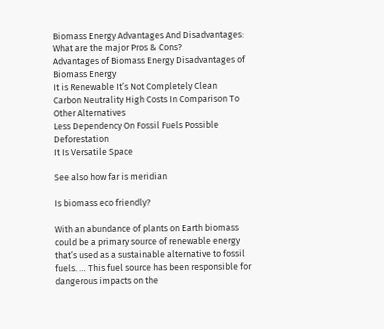Biomass Energy Advantages And Disadvantages: What are the major Pros & Cons?
Advantages of Biomass Energy Disadvantages of Biomass Energy
It is Renewable It’s Not Completely Clean
Carbon Neutrality High Costs In Comparison To Other Alternatives
Less Dependency On Fossil Fuels Possible Deforestation
It Is Versatile Space

See also how far is meridian

Is biomass eco friendly?

With an abundance of plants on Earth biomass could be a primary source of renewable energy that’s used as a sustainable alternative to fossil fuels. … This fuel source has been responsible for dangerous impacts on the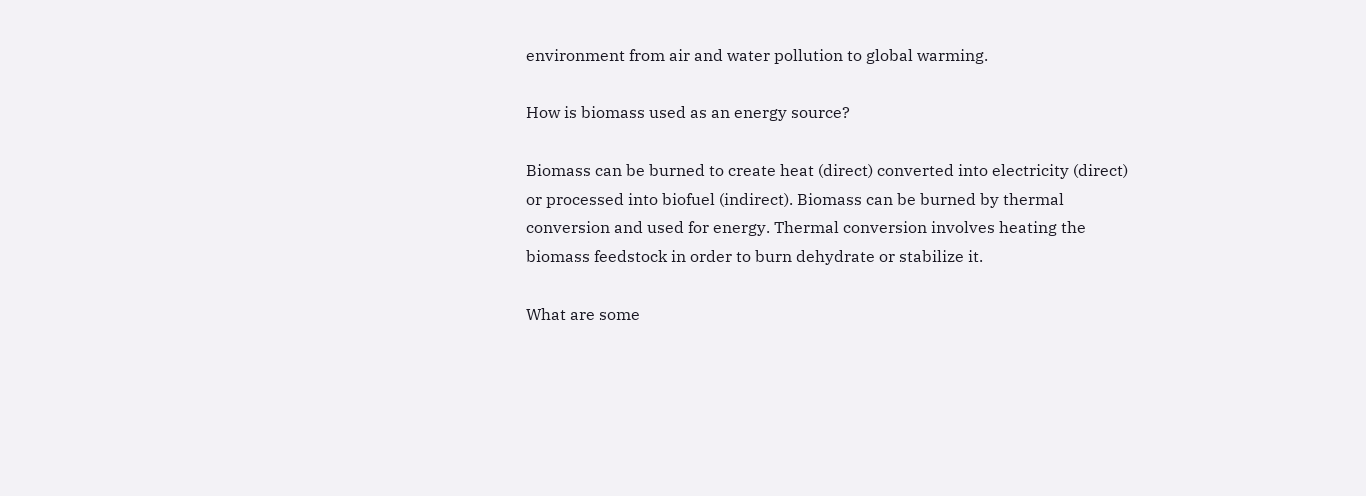environment from air and water pollution to global warming.

How is biomass used as an energy source?

Biomass can be burned to create heat (direct) converted into electricity (direct) or processed into biofuel (indirect). Biomass can be burned by thermal conversion and used for energy. Thermal conversion involves heating the biomass feedstock in order to burn dehydrate or stabilize it.

What are some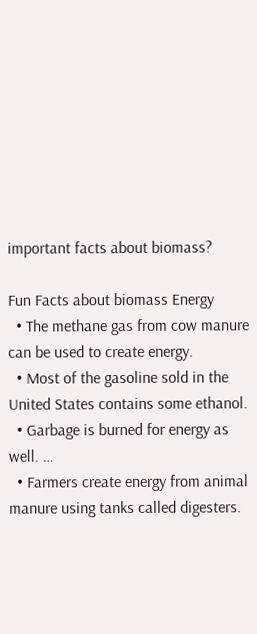important facts about biomass?

Fun Facts about biomass Energy
  • The methane gas from cow manure can be used to create energy.
  • Most of the gasoline sold in the United States contains some ethanol.
  • Garbage is burned for energy as well. …
  • Farmers create energy from animal manure using tanks called digesters.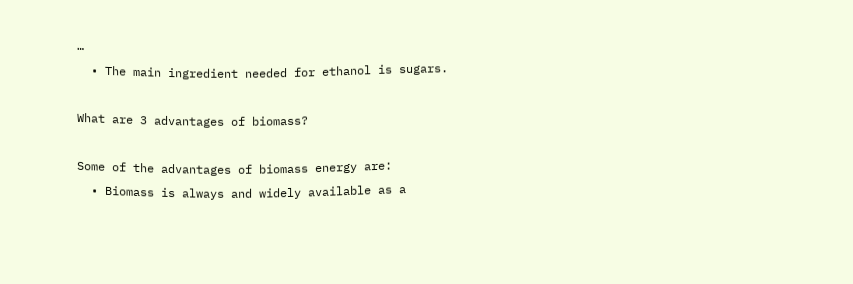…
  • The main ingredient needed for ethanol is sugars.

What are 3 advantages of biomass?

Some of the advantages of biomass energy are:
  • Biomass is always and widely available as a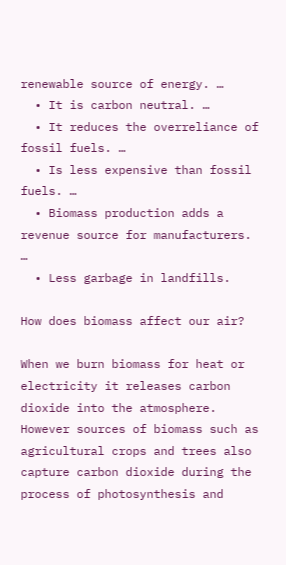renewable source of energy. …
  • It is carbon neutral. …
  • It reduces the overreliance of fossil fuels. …
  • Is less expensive than fossil fuels. …
  • Biomass production adds a revenue source for manufacturers. …
  • Less garbage in landfills.

How does biomass affect our air?

When we burn biomass for heat or electricity it releases carbon dioxide into the atmosphere. However sources of biomass such as agricultural crops and trees also capture carbon dioxide during the process of photosynthesis and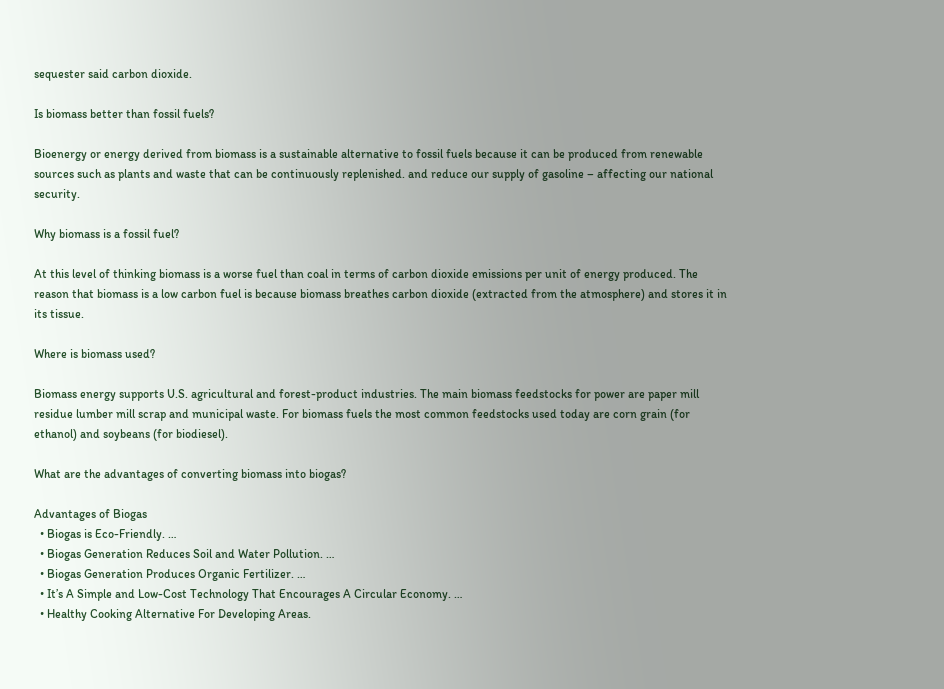sequester said carbon dioxide.

Is biomass better than fossil fuels?

Bioenergy or energy derived from biomass is a sustainable alternative to fossil fuels because it can be produced from renewable sources such as plants and waste that can be continuously replenished. and reduce our supply of gasoline – affecting our national security.

Why biomass is a fossil fuel?

At this level of thinking biomass is a worse fuel than coal in terms of carbon dioxide emissions per unit of energy produced. The reason that biomass is a low carbon fuel is because biomass breathes carbon dioxide (extracted from the atmosphere) and stores it in its tissue.

Where is biomass used?

Biomass energy supports U.S. agricultural and forest-product industries. The main biomass feedstocks for power are paper mill residue lumber mill scrap and municipal waste. For biomass fuels the most common feedstocks used today are corn grain (for ethanol) and soybeans (for biodiesel).

What are the advantages of converting biomass into biogas?

Advantages of Biogas
  • Biogas is Eco-Friendly. …
  • Biogas Generation Reduces Soil and Water Pollution. …
  • Biogas Generation Produces Organic Fertilizer. …
  • It’s A Simple and Low-Cost Technology That Encourages A Circular Economy. …
  • Healthy Cooking Alternative For Developing Areas.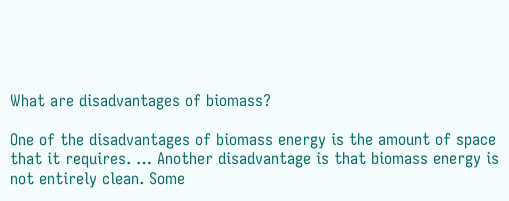What are disadvantages of biomass?

One of the disadvantages of biomass energy is the amount of space that it requires. … Another disadvantage is that biomass energy is not entirely clean. Some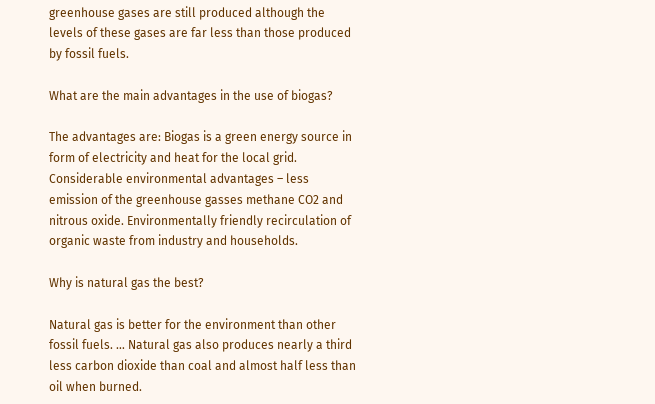greenhouse gases are still produced although the levels of these gases are far less than those produced by fossil fuels.

What are the main advantages in the use of biogas?

The advantages are: Biogas is a green energy source in form of electricity and heat for the local grid. Considerable environmental advantages – less emission of the greenhouse gasses methane CO2 and nitrous oxide. Environmentally friendly recirculation of organic waste from industry and households.

Why is natural gas the best?

Natural gas is better for the environment than other fossil fuels. … Natural gas also produces nearly a third less carbon dioxide than coal and almost half less than oil when burned.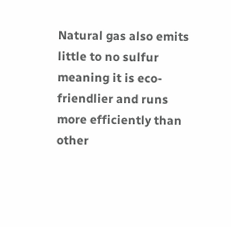Natural gas also emits little to no sulfur meaning it is eco-friendlier and runs more efficiently than other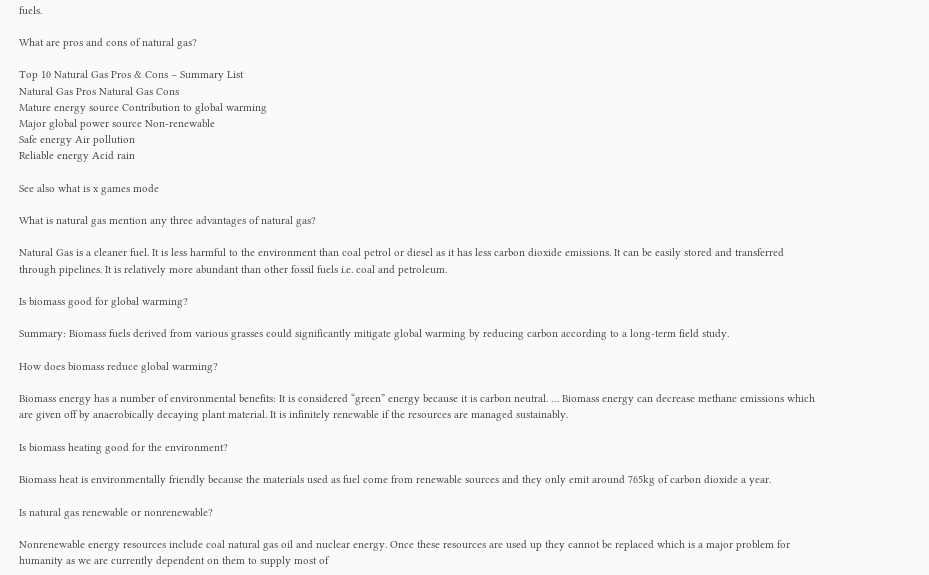fuels.

What are pros and cons of natural gas?

Top 10 Natural Gas Pros & Cons – Summary List
Natural Gas Pros Natural Gas Cons
Mature energy source Contribution to global warming
Major global power source Non-renewable
Safe energy Air pollution
Reliable energy Acid rain

See also what is x games mode

What is natural gas mention any three advantages of natural gas?

Natural Gas is a cleaner fuel. It is less harmful to the environment than coal petrol or diesel as it has less carbon dioxide emissions. It can be easily stored and transferred through pipelines. It is relatively more abundant than other fossil fuels i.e. coal and petroleum.

Is biomass good for global warming?

Summary: Biomass fuels derived from various grasses could significantly mitigate global warming by reducing carbon according to a long-term field study.

How does biomass reduce global warming?

Biomass energy has a number of environmental benefits: It is considered “green” energy because it is carbon neutral. … Biomass energy can decrease methane emissions which are given off by anaerobically decaying plant material. It is infinitely renewable if the resources are managed sustainably.

Is biomass heating good for the environment?

Biomass heat is environmentally friendly because the materials used as fuel come from renewable sources and they only emit around 765kg of carbon dioxide a year.

Is natural gas renewable or nonrenewable?

Nonrenewable energy resources include coal natural gas oil and nuclear energy. Once these resources are used up they cannot be replaced which is a major problem for humanity as we are currently dependent on them to supply most of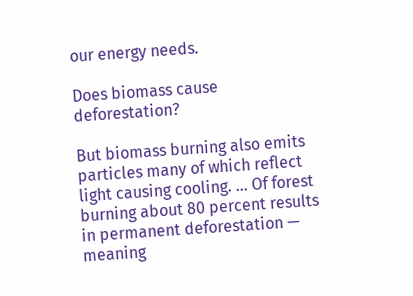our energy needs.

Does biomass cause deforestation?

But biomass burning also emits particles many of which reflect light causing cooling. … Of forest burning about 80 percent results in permanent deforestation — meaning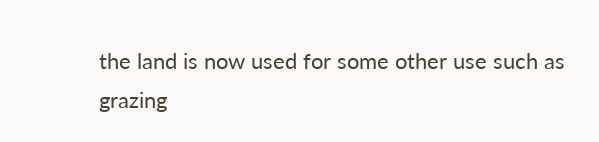the land is now used for some other use such as grazing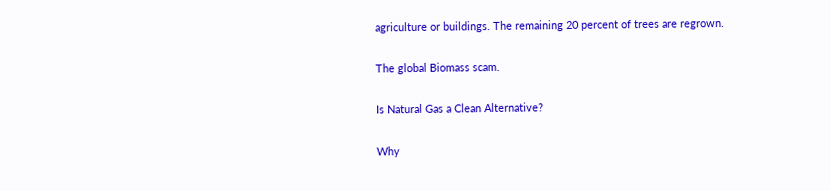agriculture or buildings. The remaining 20 percent of trees are regrown.

The global Biomass scam.

Is Natural Gas a Clean Alternative?

Why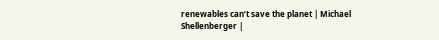renewables can’t save the planet | Michael Shellenberger |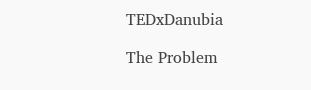TEDxDanubia

The Problem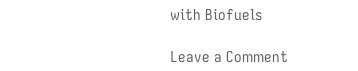with Biofuels

Leave a Comment